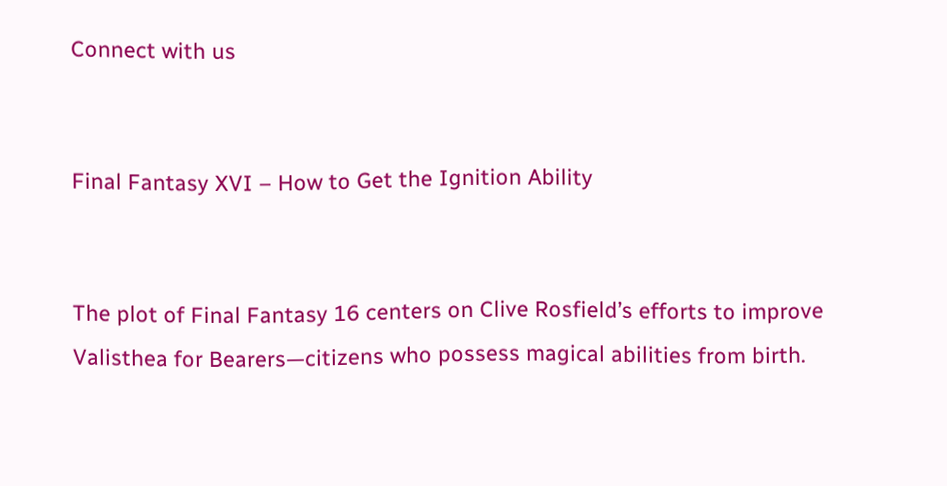Connect with us


Final Fantasy XVI – How to Get the Ignition Ability


The plot of Final Fantasy 16 centers on Clive Rosfield’s efforts to improve Valisthea for Bearers—citizens who possess magical abilities from birth.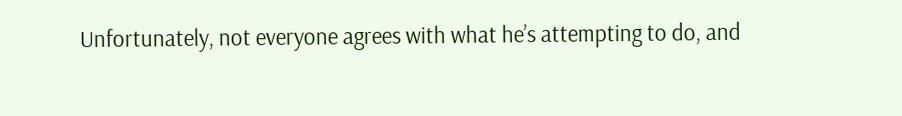Unfortunately, not everyone agrees with what he’s attempting to do, and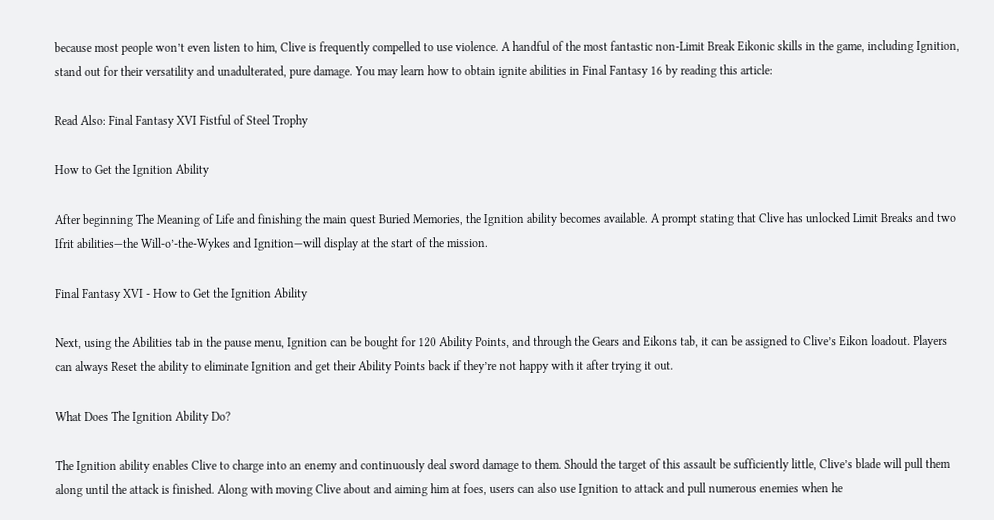because most people won’t even listen to him, Clive is frequently compelled to use violence. A handful of the most fantastic non-Limit Break Eikonic skills in the game, including Ignition, stand out for their versatility and unadulterated, pure damage. You may learn how to obtain ignite abilities in Final Fantasy 16 by reading this article:

Read Also: Final Fantasy XVI Fistful of Steel Trophy

How to Get the Ignition Ability

After beginning The Meaning of Life and finishing the main quest Buried Memories, the Ignition ability becomes available. A prompt stating that Clive has unlocked Limit Breaks and two Ifrit abilities—the Will-o’-the-Wykes and Ignition—will display at the start of the mission.

Final Fantasy XVI - How to Get the Ignition Ability

Next, using the Abilities tab in the pause menu, Ignition can be bought for 120 Ability Points, and through the Gears and Eikons tab, it can be assigned to Clive’s Eikon loadout. Players can always Reset the ability to eliminate Ignition and get their Ability Points back if they’re not happy with it after trying it out.

What Does The Ignition Ability Do?

The Ignition ability enables Clive to charge into an enemy and continuously deal sword damage to them. Should the target of this assault be sufficiently little, Clive’s blade will pull them along until the attack is finished. Along with moving Clive about and aiming him at foes, users can also use Ignition to attack and pull numerous enemies when he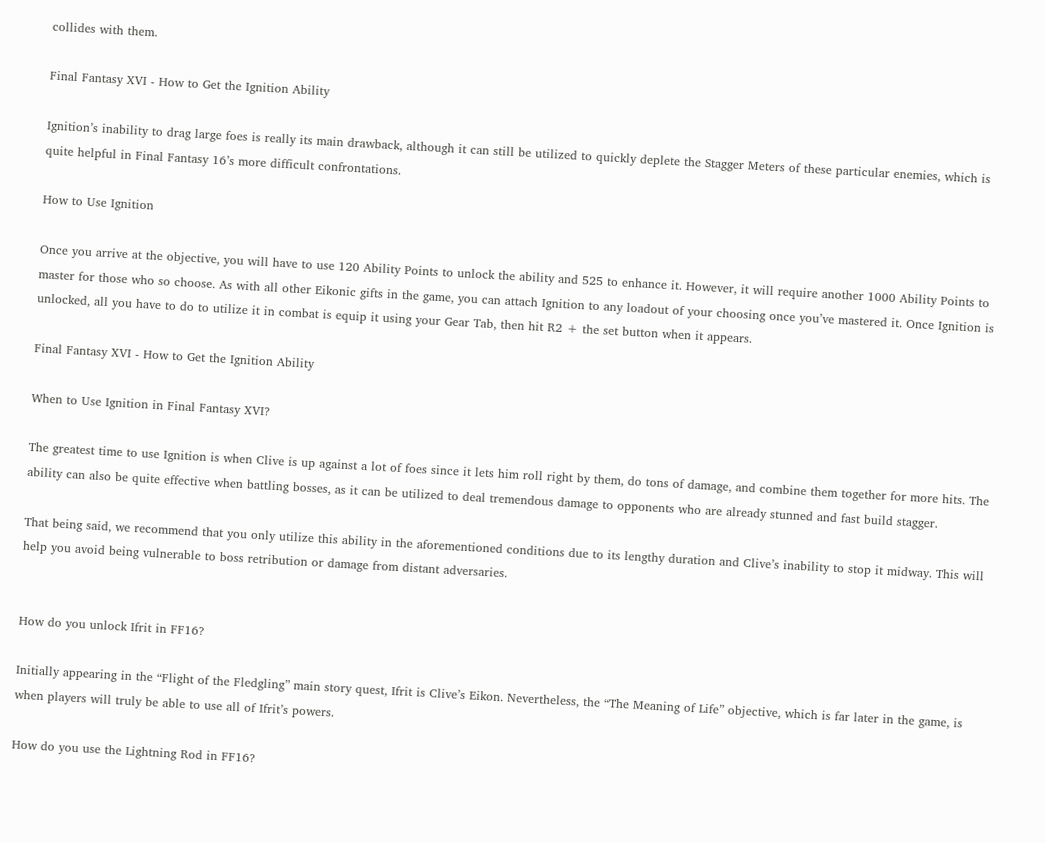collides with them.

Final Fantasy XVI - How to Get the Ignition Ability

Ignition’s inability to drag large foes is really its main drawback, although it can still be utilized to quickly deplete the Stagger Meters of these particular enemies, which is quite helpful in Final Fantasy 16’s more difficult confrontations.

How to Use Ignition

Once you arrive at the objective, you will have to use 120 Ability Points to unlock the ability and 525 to enhance it. However, it will require another 1000 Ability Points to master for those who so choose. As with all other Eikonic gifts in the game, you can attach Ignition to any loadout of your choosing once you’ve mastered it. Once Ignition is unlocked, all you have to do to utilize it in combat is equip it using your Gear Tab, then hit R2 + the set button when it appears.

Final Fantasy XVI - How to Get the Ignition Ability

When to Use Ignition in Final Fantasy XVI?

The greatest time to use Ignition is when Clive is up against a lot of foes since it lets him roll right by them, do tons of damage, and combine them together for more hits. The ability can also be quite effective when battling bosses, as it can be utilized to deal tremendous damage to opponents who are already stunned and fast build stagger.

That being said, we recommend that you only utilize this ability in the aforementioned conditions due to its lengthy duration and Clive’s inability to stop it midway. This will help you avoid being vulnerable to boss retribution or damage from distant adversaries.


How do you unlock Ifrit in FF16?

Initially appearing in the “Flight of the Fledgling” main story quest, Ifrit is Clive’s Eikon. Nevertheless, the “The Meaning of Life” objective, which is far later in the game, is when players will truly be able to use all of Ifrit’s powers.

How do you use the Lightning Rod in FF16?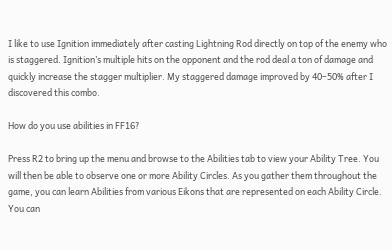I like to use Ignition immediately after casting Lightning Rod directly on top of the enemy who is staggered. Ignition’s multiple hits on the opponent and the rod deal a ton of damage and quickly increase the stagger multiplier. My staggered damage improved by 40–50% after I discovered this combo.

How do you use abilities in FF16?

Press R2 to bring up the menu and browse to the Abilities tab to view your Ability Tree. You will then be able to observe one or more Ability Circles. As you gather them throughout the game, you can learn Abilities from various Eikons that are represented on each Ability Circle. You can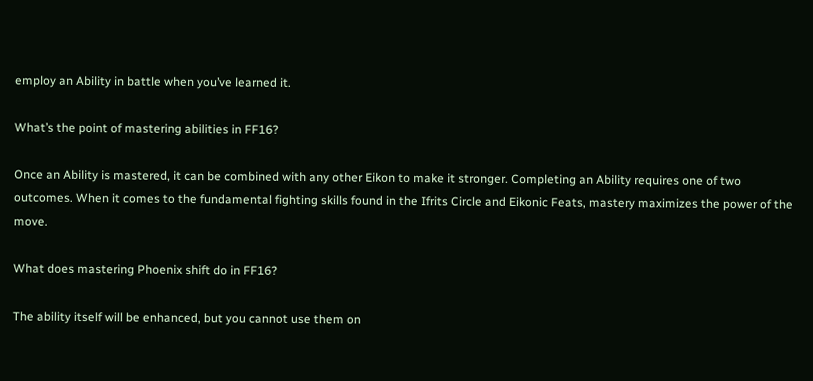employ an Ability in battle when you’ve learned it.

What’s the point of mastering abilities in FF16?

Once an Ability is mastered, it can be combined with any other Eikon to make it stronger. Completing an Ability requires one of two outcomes. When it comes to the fundamental fighting skills found in the Ifrits Circle and Eikonic Feats, mastery maximizes the power of the move.

What does mastering Phoenix shift do in FF16?

The ability itself will be enhanced, but you cannot use them on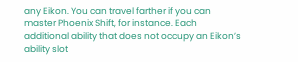any Eikon. You can travel farther if you can master Phoenix Shift, for instance. Each additional ability that does not occupy an Eikon’s ability slot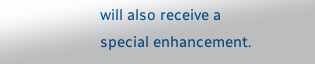will also receive a special enhancement.